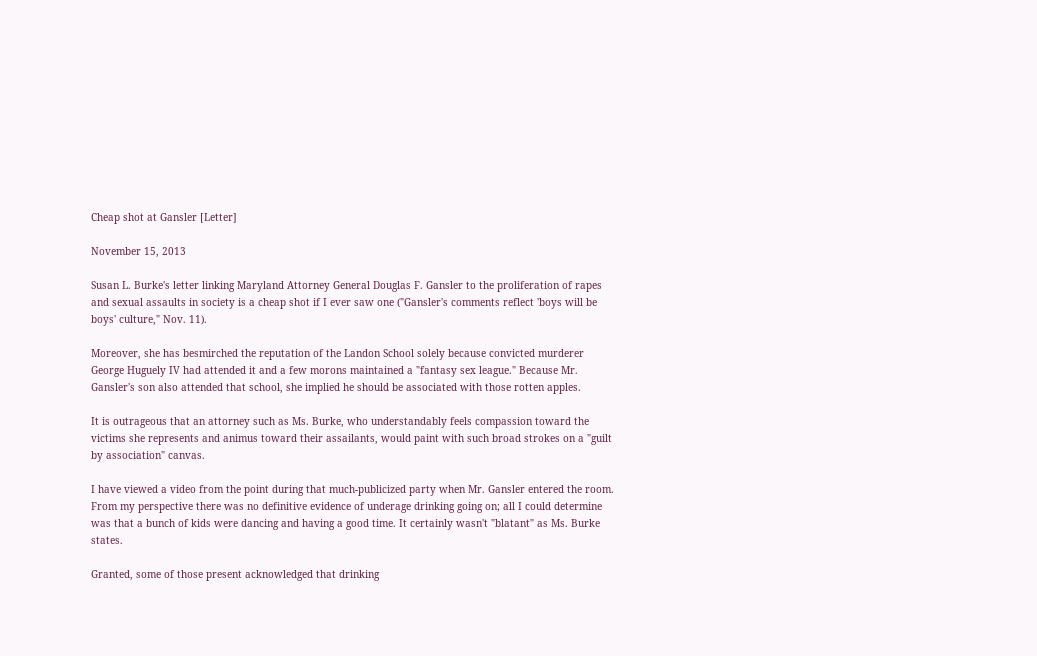Cheap shot at Gansler [Letter]

November 15, 2013

Susan L. Burke's letter linking Maryland Attorney General Douglas F. Gansler to the proliferation of rapes and sexual assaults in society is a cheap shot if I ever saw one ("Gansler's comments reflect 'boys will be boys' culture," Nov. 11).

Moreover, she has besmirched the reputation of the Landon School solely because convicted murderer George Huguely IV had attended it and a few morons maintained a "fantasy sex league." Because Mr. Gansler's son also attended that school, she implied he should be associated with those rotten apples.

It is outrageous that an attorney such as Ms. Burke, who understandably feels compassion toward the victims she represents and animus toward their assailants, would paint with such broad strokes on a "guilt by association" canvas.

I have viewed a video from the point during that much-publicized party when Mr. Gansler entered the room. From my perspective there was no definitive evidence of underage drinking going on; all I could determine was that a bunch of kids were dancing and having a good time. It certainly wasn't "blatant" as Ms. Burke states.

Granted, some of those present acknowledged that drinking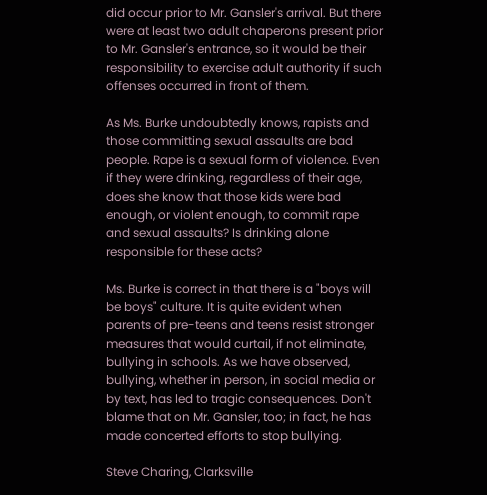did occur prior to Mr. Gansler's arrival. But there were at least two adult chaperons present prior to Mr. Gansler's entrance, so it would be their responsibility to exercise adult authority if such offenses occurred in front of them.

As Ms. Burke undoubtedly knows, rapists and those committing sexual assaults are bad people. Rape is a sexual form of violence. Even if they were drinking, regardless of their age, does she know that those kids were bad enough, or violent enough, to commit rape and sexual assaults? Is drinking alone responsible for these acts?

Ms. Burke is correct in that there is a "boys will be boys" culture. It is quite evident when parents of pre-teens and teens resist stronger measures that would curtail, if not eliminate, bullying in schools. As we have observed, bullying, whether in person, in social media or by text, has led to tragic consequences. Don't blame that on Mr. Gansler, too; in fact, he has made concerted efforts to stop bullying.

Steve Charing, Clarksville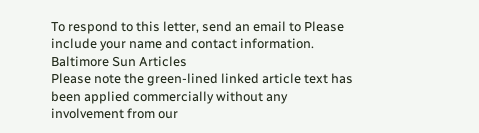To respond to this letter, send an email to Please include your name and contact information.
Baltimore Sun Articles
Please note the green-lined linked article text has been applied commercially without any involvement from our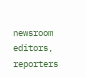newsroom editors, reporters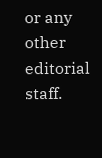or any other editorial staff.